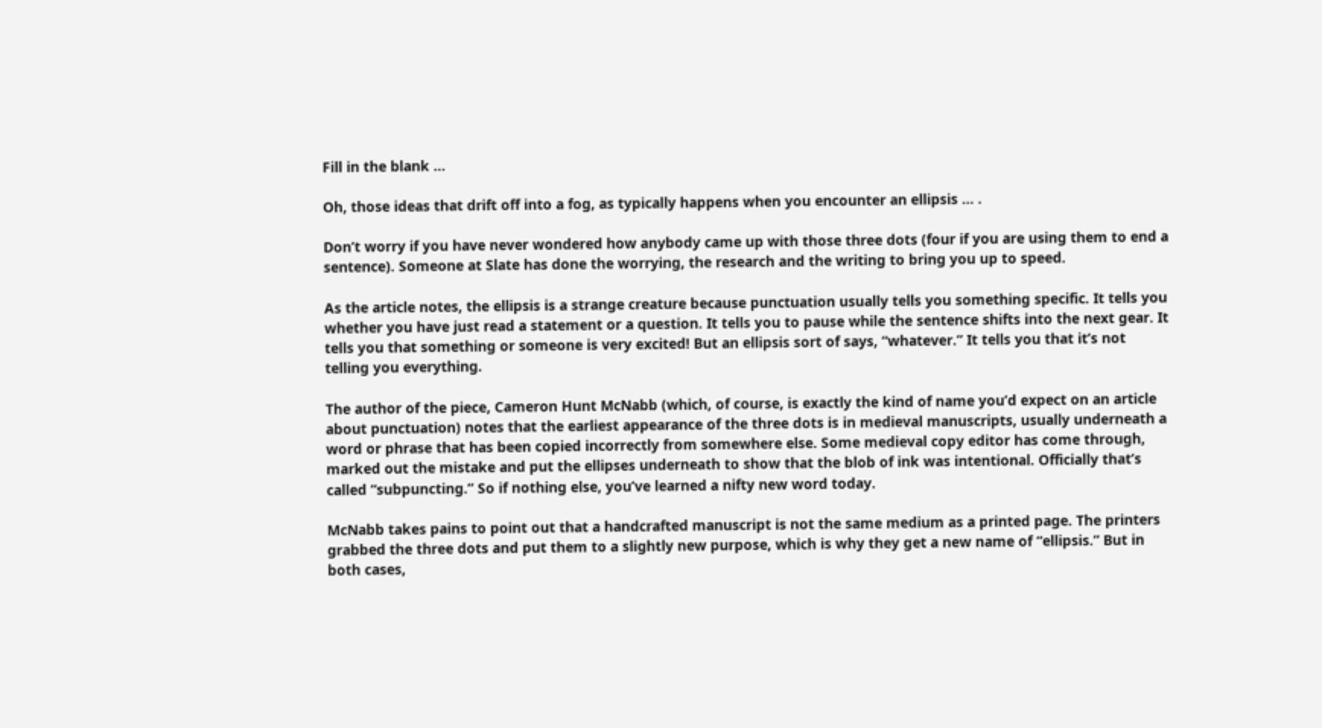Fill in the blank …

Oh, those ideas that drift off into a fog, as typically happens when you encounter an ellipsis … .

Don’t worry if you have never wondered how anybody came up with those three dots (four if you are using them to end a sentence). Someone at Slate has done the worrying, the research and the writing to bring you up to speed.

As the article notes, the ellipsis is a strange creature because punctuation usually tells you something specific. It tells you whether you have just read a statement or a question. It tells you to pause while the sentence shifts into the next gear. It tells you that something or someone is very excited! But an ellipsis sort of says, “whatever.” It tells you that it’s not telling you everything.

The author of the piece, Cameron Hunt McNabb (which, of course, is exactly the kind of name you’d expect on an article about punctuation) notes that the earliest appearance of the three dots is in medieval manuscripts, usually underneath a word or phrase that has been copied incorrectly from somewhere else. Some medieval copy editor has come through, marked out the mistake and put the ellipses underneath to show that the blob of ink was intentional. Officially that’s called “subpuncting.” So if nothing else, you’ve learned a nifty new word today.

McNabb takes pains to point out that a handcrafted manuscript is not the same medium as a printed page. The printers grabbed the three dots and put them to a slightly new purpose, which is why they get a new name of “ellipsis.” But in both cases,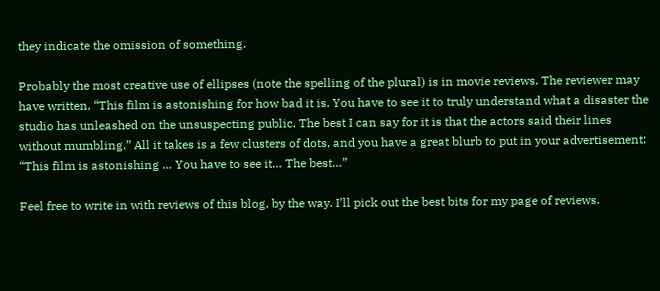they indicate the omission of something.

Probably the most creative use of ellipses (note the spelling of the plural) is in movie reviews. The reviewer may have written, “This film is astonishing for how bad it is. You have to see it to truly understand what a disaster the studio has unleashed on the unsuspecting public. The best I can say for it is that the actors said their lines without mumbling.” All it takes is a few clusters of dots, and you have a great blurb to put in your advertisement: “This film is astonishing … You have to see it… The best…”

Feel free to write in with reviews of this blog, by the way. I’ll pick out the best bits for my page of reviews.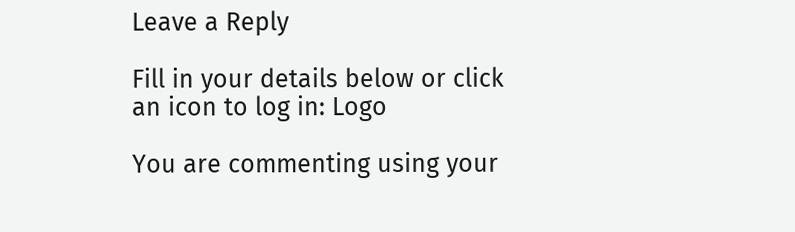Leave a Reply

Fill in your details below or click an icon to log in: Logo

You are commenting using your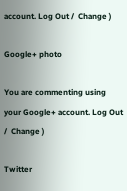account. Log Out /  Change )

Google+ photo

You are commenting using your Google+ account. Log Out /  Change )

Twitter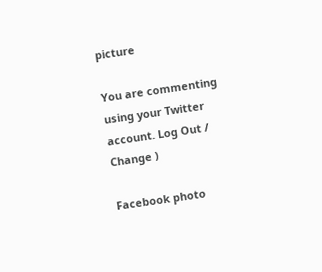picture

You are commenting using your Twitter account. Log Out /  Change )

Facebook photo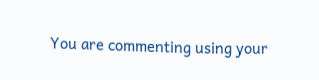You are commenting using your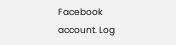Facebook account. Log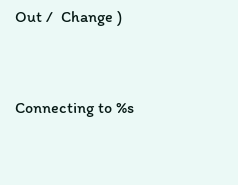Out /  Change )


Connecting to %s